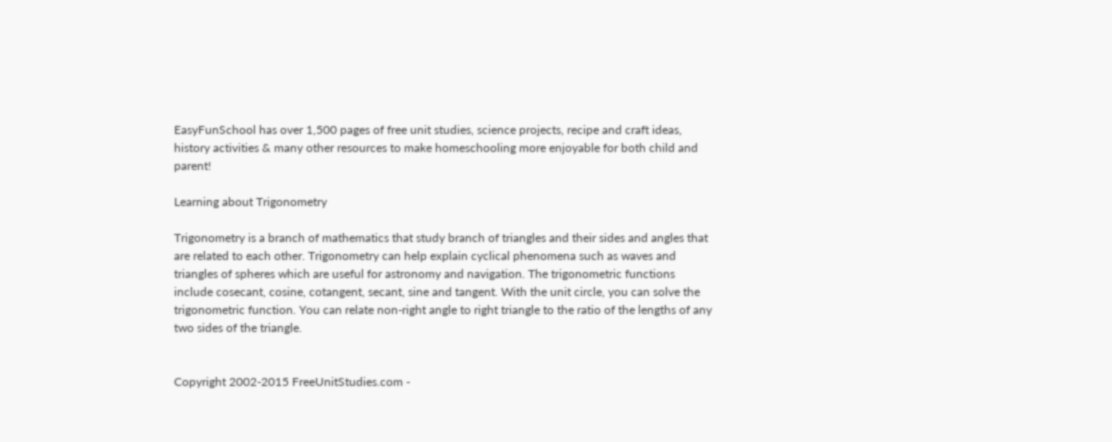EasyFunSchool has over 1,500 pages of free unit studies, science projects, recipe and craft ideas, history activities & many other resources to make homeschooling more enjoyable for both child and parent!

Learning about Trigonometry

Trigonometry is a branch of mathematics that study branch of triangles and their sides and angles that are related to each other. Trigonometry can help explain cyclical phenomena such as waves and triangles of spheres which are useful for astronomy and navigation. The trigonometric functions include cosecant, cosine, cotangent, secant, sine and tangent. With the unit circle, you can solve the trigonometric function. You can relate non-right angle to right triangle to the ratio of the lengths of any two sides of the triangle.


Copyright 2002-2015 FreeUnitStudies.com -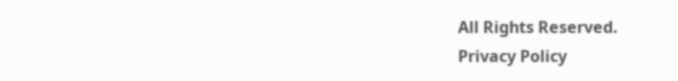All Rights Reserved.
Privacy Policy